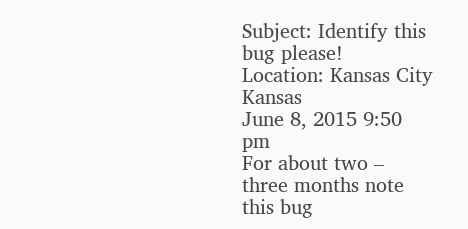Subject: Identify this bug please!
Location: Kansas City Kansas
June 8, 2015 9:50 pm
For about two – three months note this bug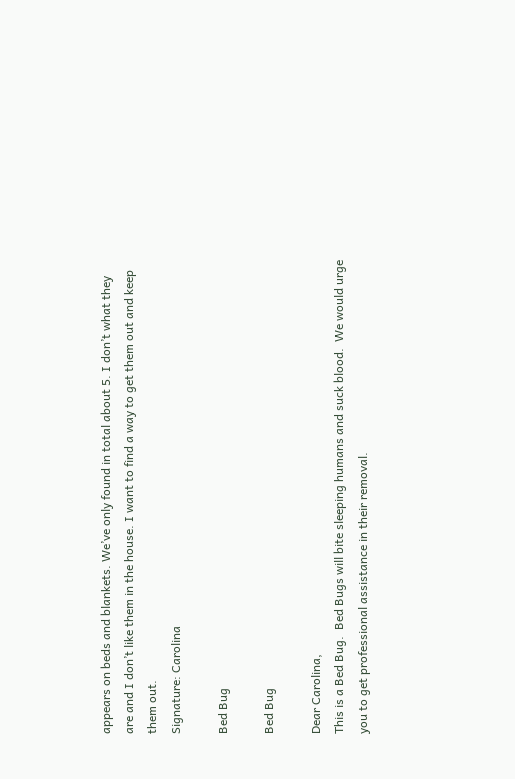appears on beds and blankets. We’ve only found in total about 5. I don’t what they are and I don’t like them in the house. I want to find a way to get them out and keep them out.
Signature: Carolina

Bed Bug

Bed Bug

Dear Carolina,
This is a Bed Bug.  Bed Bugs will bite sleeping humans and suck blood.  We would urge you to get professional assistance in their removal.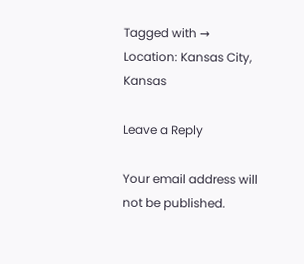Tagged with →
Location: Kansas City, Kansas

Leave a Reply

Your email address will not be published.